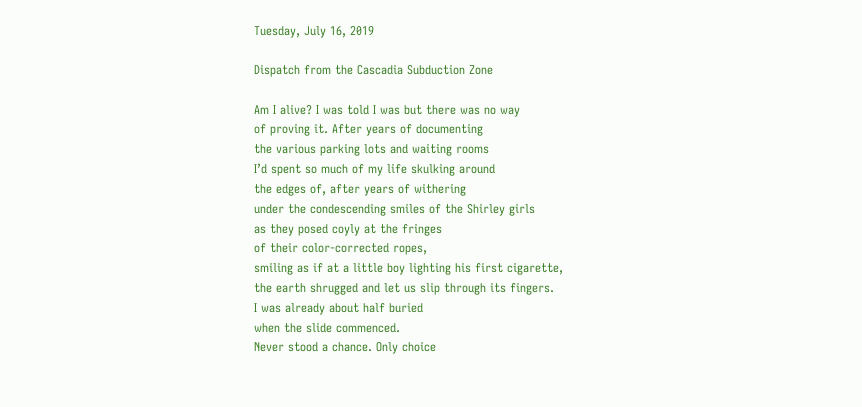Tuesday, July 16, 2019

Dispatch from the Cascadia Subduction Zone

Am I alive? I was told I was but there was no way
of proving it. After years of documenting
the various parking lots and waiting rooms
I’d spent so much of my life skulking around
the edges of, after years of withering
under the condescending smiles of the Shirley girls
as they posed coyly at the fringes
of their color-corrected ropes,
smiling as if at a little boy lighting his first cigarette,
the earth shrugged and let us slip through its fingers.
I was already about half buried
when the slide commenced.
Never stood a chance. Only choice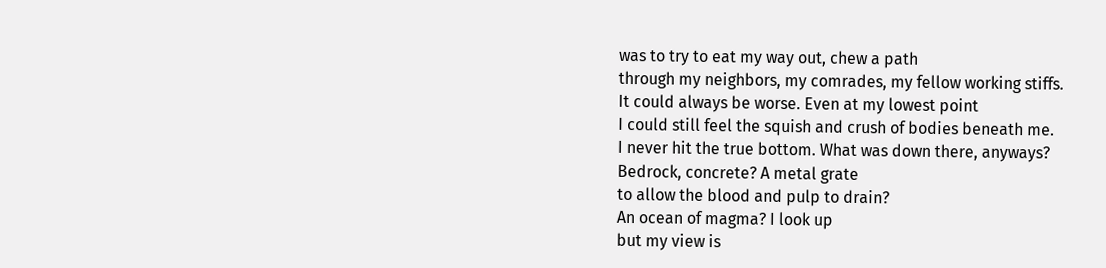was to try to eat my way out, chew a path
through my neighbors, my comrades, my fellow working stiffs.
It could always be worse. Even at my lowest point
I could still feel the squish and crush of bodies beneath me.
I never hit the true bottom. What was down there, anyways?
Bedrock, concrete? A metal grate
to allow the blood and pulp to drain?
An ocean of magma? I look up
but my view is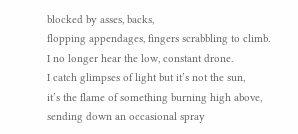blocked by asses, backs,
flopping appendages, fingers scrabbling to climb.
I no longer hear the low, constant drone.
I catch glimpses of light but it’s not the sun,
it’s the flame of something burning high above,
sending down an occasional spray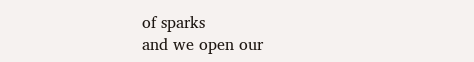of sparks
and we open our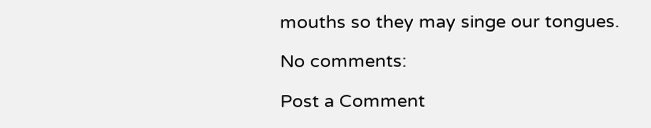mouths so they may singe our tongues.

No comments:

Post a Comment